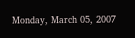Monday, March 05, 2007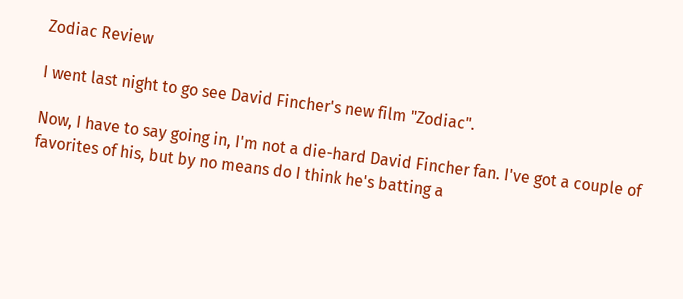Zodiac Review

I went last night to go see David Fincher's new film "Zodiac".

Now, I have to say going in, I'm not a die-hard David Fincher fan. I've got a couple of favorites of his, but by no means do I think he's batting a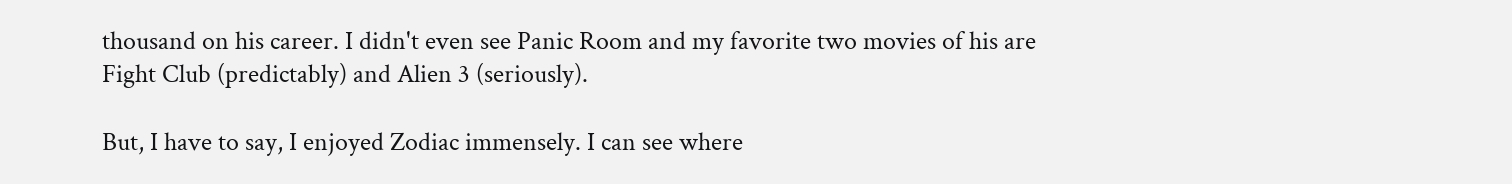thousand on his career. I didn't even see Panic Room and my favorite two movies of his are Fight Club (predictably) and Alien 3 (seriously).

But, I have to say, I enjoyed Zodiac immensely. I can see where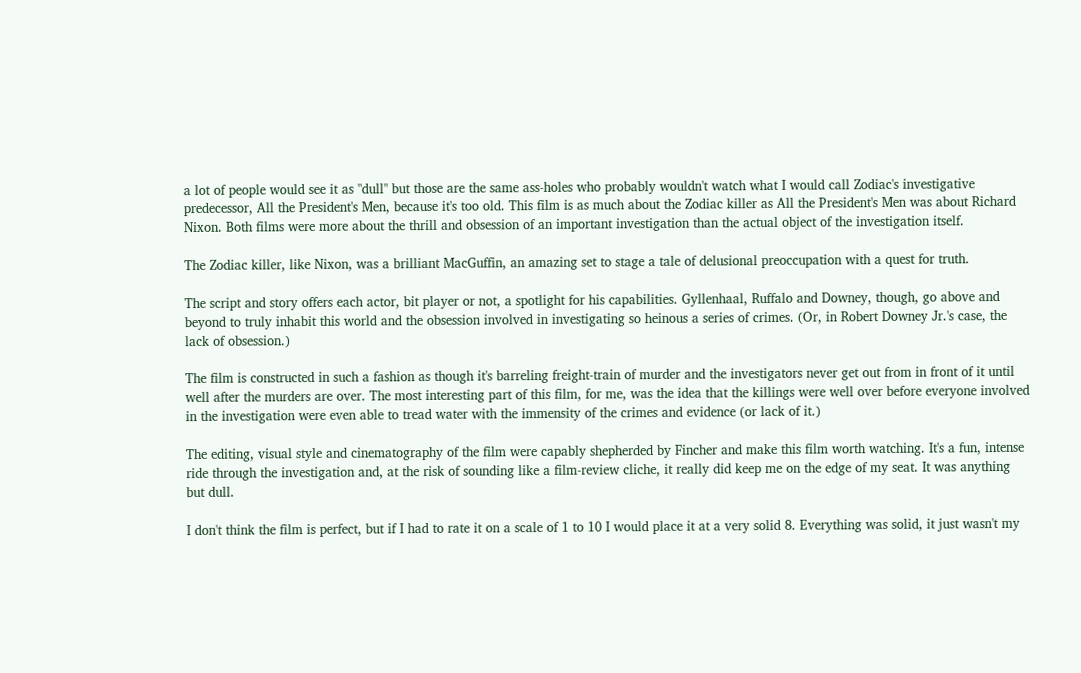a lot of people would see it as "dull" but those are the same ass-holes who probably wouldn't watch what I would call Zodiac's investigative predecessor, All the President's Men, because it's too old. This film is as much about the Zodiac killer as All the President's Men was about Richard Nixon. Both films were more about the thrill and obsession of an important investigation than the actual object of the investigation itself.

The Zodiac killer, like Nixon, was a brilliant MacGuffin, an amazing set to stage a tale of delusional preoccupation with a quest for truth.

The script and story offers each actor, bit player or not, a spotlight for his capabilities. Gyllenhaal, Ruffalo and Downey, though, go above and beyond to truly inhabit this world and the obsession involved in investigating so heinous a series of crimes. (Or, in Robert Downey Jr.'s case, the lack of obsession.)

The film is constructed in such a fashion as though it's barreling freight-train of murder and the investigators never get out from in front of it until well after the murders are over. The most interesting part of this film, for me, was the idea that the killings were well over before everyone involved in the investigation were even able to tread water with the immensity of the crimes and evidence (or lack of it.)

The editing, visual style and cinematography of the film were capably shepherded by Fincher and make this film worth watching. It's a fun, intense ride through the investigation and, at the risk of sounding like a film-review cliche, it really did keep me on the edge of my seat. It was anything but dull.

I don't think the film is perfect, but if I had to rate it on a scale of 1 to 10 I would place it at a very solid 8. Everything was solid, it just wasn't my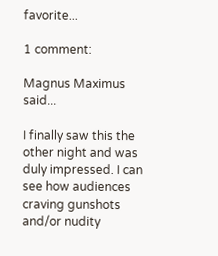favorite...

1 comment:

Magnus Maximus said...

I finally saw this the other night and was duly impressed. I can see how audiences craving gunshots and/or nudity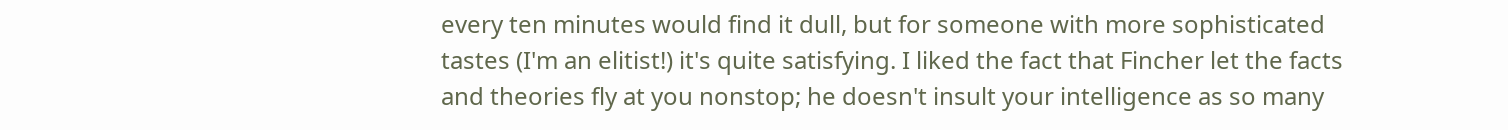every ten minutes would find it dull, but for someone with more sophisticated tastes (I'm an elitist!) it's quite satisfying. I liked the fact that Fincher let the facts and theories fly at you nonstop; he doesn't insult your intelligence as so many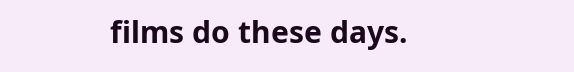films do these days.